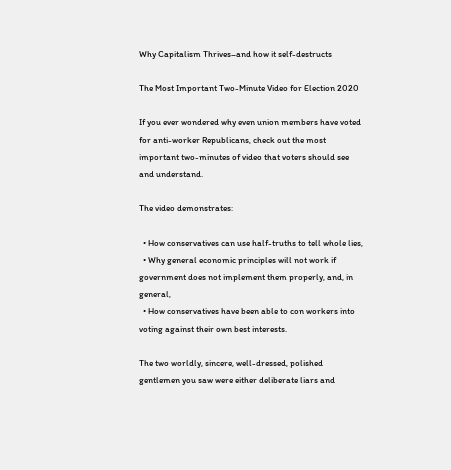Why Capitalism Thrives–and how it self-destructs

The Most Important Two-Minute Video for Election 2020

If you ever wondered why even union members have voted for anti-worker Republicans, check out the most important two-minutes of video that voters should see and understand.

The video demonstrates:

  • How conservatives can use half-truths to tell whole lies,
  • Why general economic principles will not work if government does not implement them properly, and, in general,
  • How conservatives have been able to con workers into voting against their own best interests.

The two worldly, sincere, well-dressed, polished gentlemen you saw were either deliberate liars and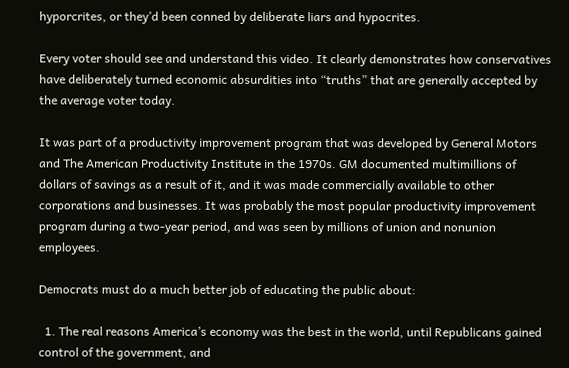hyporcrites, or they’d been conned by deliberate liars and hypocrites.

Every voter should see and understand this video. It clearly demonstrates how conservatives have deliberately turned economic absurdities into “truths” that are generally accepted by the average voter today.

It was part of a productivity improvement program that was developed by General Motors and The American Productivity Institute in the 1970s. GM documented multimillions of dollars of savings as a result of it, and it was made commercially available to other corporations and businesses. It was probably the most popular productivity improvement program during a two-year period, and was seen by millions of union and nonunion employees.

Democrats must do a much better job of educating the public about:

  1. The real reasons America’s economy was the best in the world, until Republicans gained control of the government, and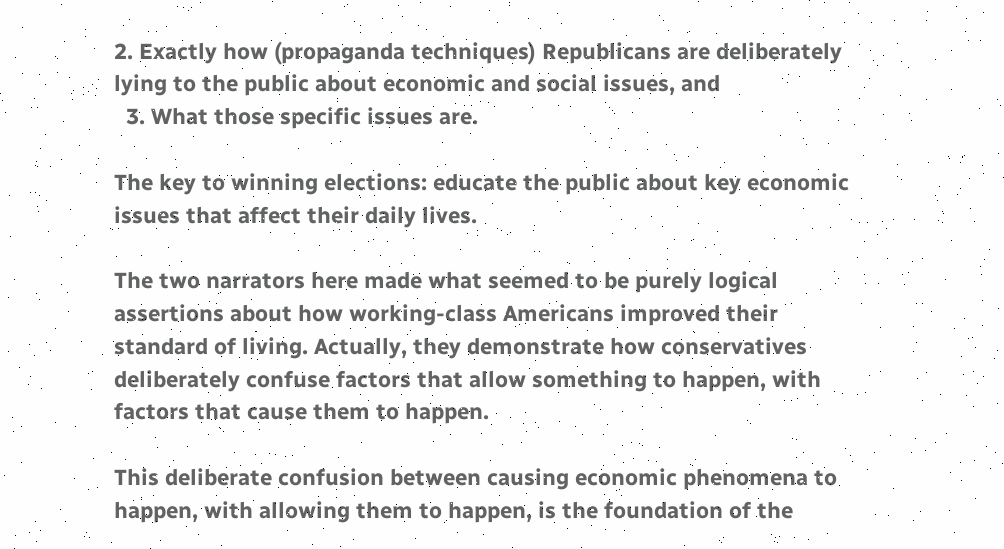2. Exactly how (propaganda techniques) Republicans are deliberately lying to the public about economic and social issues, and
  3. What those specific issues are.

The key to winning elections: educate the public about key economic issues that affect their daily lives.

The two narrators here made what seemed to be purely logical assertions about how working-class Americans improved their standard of living. Actually, they demonstrate how conservatives deliberately confuse factors that allow something to happen, with factors that cause them to happen.

This deliberate confusion between causing economic phenomena to happen, with allowing them to happen, is the foundation of the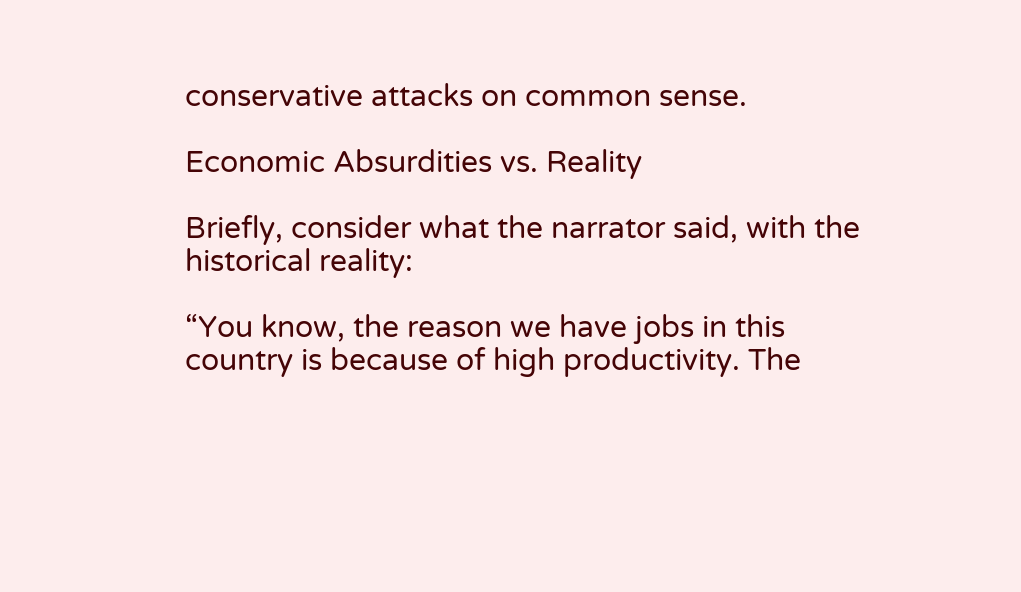conservative attacks on common sense.

Economic Absurdities vs. Reality

Briefly, consider what the narrator said, with the historical reality:

“You know, the reason we have jobs in this country is because of high productivity. The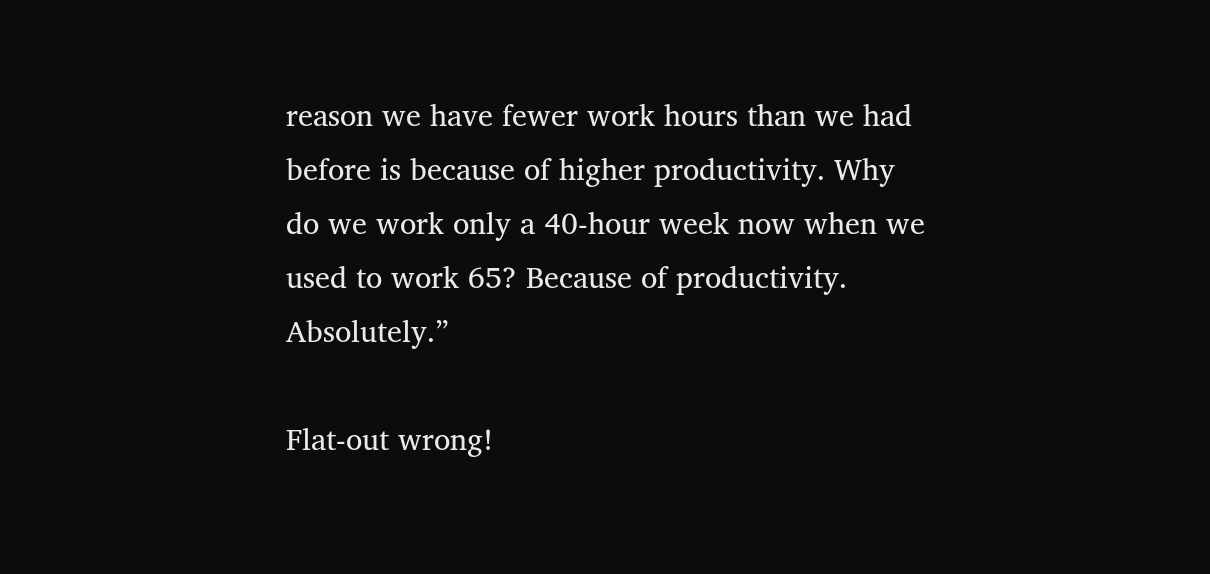reason we have fewer work hours than we had before is because of higher productivity. Why do we work only a 40-hour week now when we used to work 65? Because of productivity. Absolutely.”

Flat-out wrong!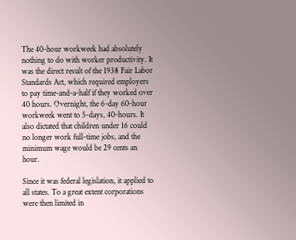The 40-hour workweek had absolutely nothing to do with worker productivity. It was the direct result of the 1938 Fair Labor Standards Act, which required employers to pay time-and-a-half if they worked over 40 hours. Overnight, the 6-day 60-hour workweek went to 5-days, 40-hours. It also dictated that children under 16 could no longer work full-time jobs, and the minimum wage would be 29 cents an hour.

Since it was federal legislation, it applied to all states. To a great extent corporations were then limited in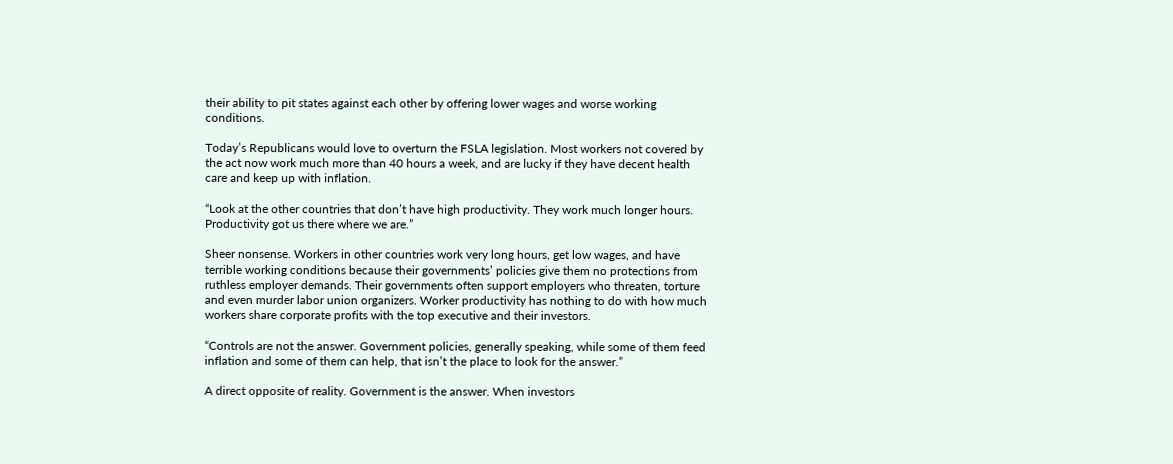their ability to pit states against each other by offering lower wages and worse working conditions.

Today’s Republicans would love to overturn the FSLA legislation. Most workers not covered by the act now work much more than 40 hours a week, and are lucky if they have decent health care and keep up with inflation.

“Look at the other countries that don’t have high productivity. They work much longer hours. Productivity got us there where we are.”

Sheer nonsense. Workers in other countries work very long hours, get low wages, and have terrible working conditions because their governments’ policies give them no protections from ruthless employer demands. Their governments often support employers who threaten, torture and even murder labor union organizers. Worker productivity has nothing to do with how much workers share corporate profits with the top executive and their investors.

“Controls are not the answer. Government policies, generally speaking, while some of them feed inflation and some of them can help, that isn’t the place to look for the answer.”

A direct opposite of reality. Government is the answer. When investors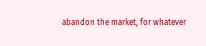abandon the market, for whatever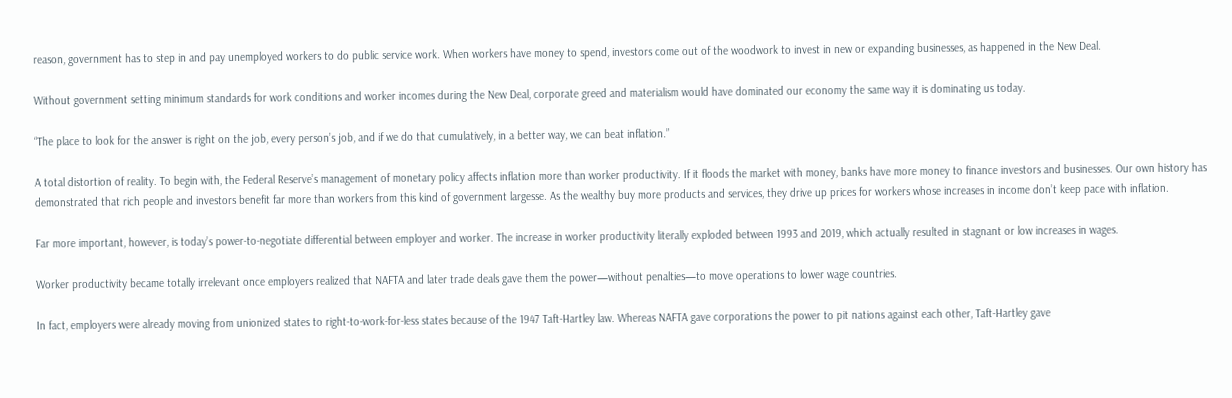reason, government has to step in and pay unemployed workers to do public service work. When workers have money to spend, investors come out of the woodwork to invest in new or expanding businesses, as happened in the New Deal.

Without government setting minimum standards for work conditions and worker incomes during the New Deal, corporate greed and materialism would have dominated our economy the same way it is dominating us today.

“The place to look for the answer is right on the job, every person’s job, and if we do that cumulatively, in a better way, we can beat inflation.”

A total distortion of reality. To begin with, the Federal Reserve’s management of monetary policy affects inflation more than worker productivity. If it floods the market with money, banks have more money to finance investors and businesses. Our own history has demonstrated that rich people and investors benefit far more than workers from this kind of government largesse. As the wealthy buy more products and services, they drive up prices for workers whose increases in income don’t keep pace with inflation.

Far more important, however, is today’s power-to-negotiate differential between employer and worker. The increase in worker productivity literally exploded between 1993 and 2019, which actually resulted in stagnant or low increases in wages.

Worker productivity became totally irrelevant once employers realized that NAFTA and later trade deals gave them the power—without penalties—to move operations to lower wage countries.

In fact, employers were already moving from unionized states to right-to-work-for-less states because of the 1947 Taft-Hartley law. Whereas NAFTA gave corporations the power to pit nations against each other, Taft-Hartley gave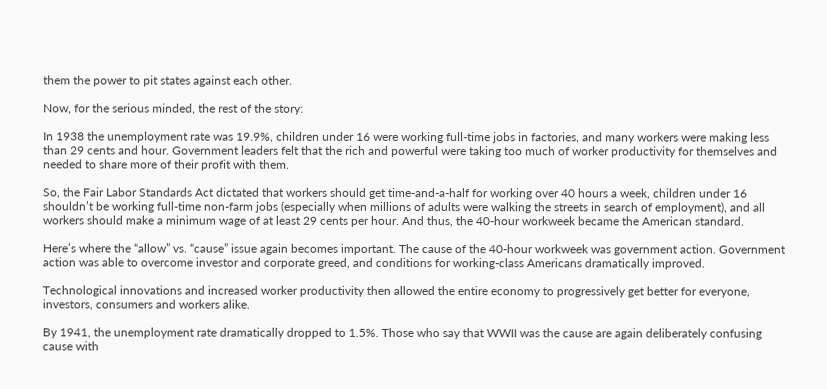them the power to pit states against each other.

Now, for the serious minded, the rest of the story:

In 1938 the unemployment rate was 19.9%, children under 16 were working full-time jobs in factories, and many workers were making less than 29 cents and hour. Government leaders felt that the rich and powerful were taking too much of worker productivity for themselves and needed to share more of their profit with them.

So, the Fair Labor Standards Act dictated that workers should get time-and-a-half for working over 40 hours a week, children under 16 shouldn’t be working full-time non-farm jobs (especially when millions of adults were walking the streets in search of employment), and all workers should make a minimum wage of at least 29 cents per hour. And thus, the 40-hour workweek became the American standard.

Here’s where the “allow” vs. “cause” issue again becomes important. The cause of the 40-hour workweek was government action. Government action was able to overcome investor and corporate greed, and conditions for working-class Americans dramatically improved.

Technological innovations and increased worker productivity then allowed the entire economy to progressively get better for everyone, investors, consumers and workers alike.

By 1941, the unemployment rate dramatically dropped to 1.5%. Those who say that WWII was the cause are again deliberately confusing cause with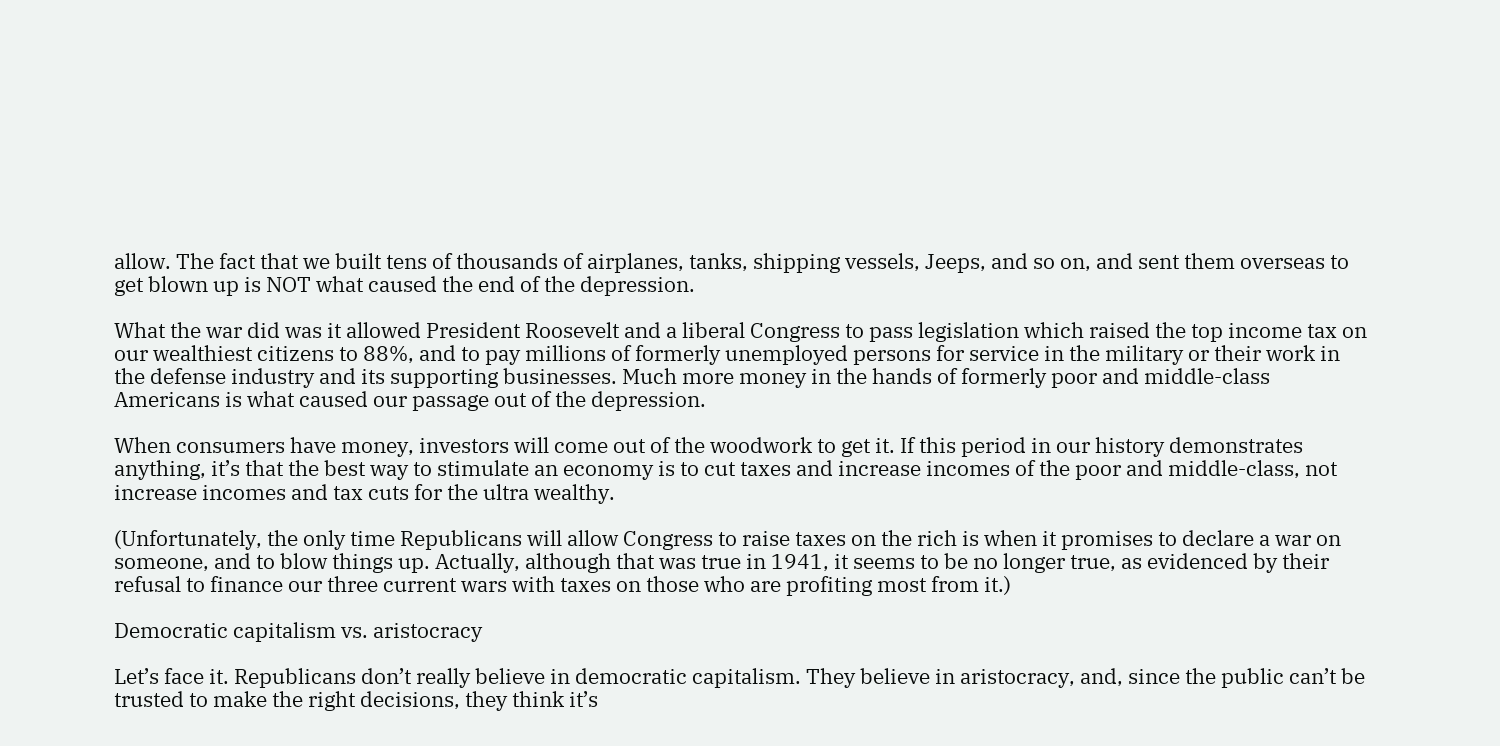allow. The fact that we built tens of thousands of airplanes, tanks, shipping vessels, Jeeps, and so on, and sent them overseas to get blown up is NOT what caused the end of the depression.

What the war did was it allowed President Roosevelt and a liberal Congress to pass legislation which raised the top income tax on our wealthiest citizens to 88%, and to pay millions of formerly unemployed persons for service in the military or their work in the defense industry and its supporting businesses. Much more money in the hands of formerly poor and middle-class Americans is what caused our passage out of the depression.

When consumers have money, investors will come out of the woodwork to get it. If this period in our history demonstrates anything, it’s that the best way to stimulate an economy is to cut taxes and increase incomes of the poor and middle-class, not increase incomes and tax cuts for the ultra wealthy.

(Unfortunately, the only time Republicans will allow Congress to raise taxes on the rich is when it promises to declare a war on someone, and to blow things up. Actually, although that was true in 1941, it seems to be no longer true, as evidenced by their refusal to finance our three current wars with taxes on those who are profiting most from it.)

Democratic capitalism vs. aristocracy

Let’s face it. Republicans don’t really believe in democratic capitalism. They believe in aristocracy, and, since the public can’t be trusted to make the right decisions, they think it’s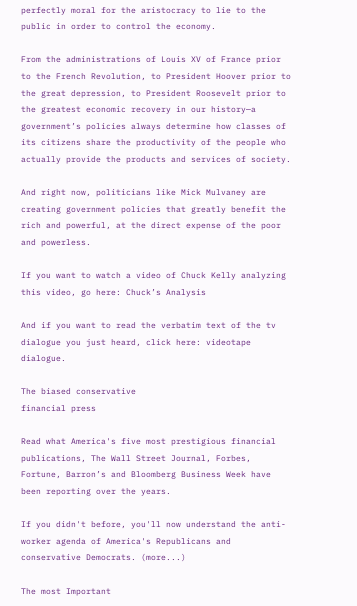perfectly moral for the aristocracy to lie to the public in order to control the economy.

From the administrations of Louis XV of France prior to the French Revolution, to President Hoover prior to the great depression, to President Roosevelt prior to the greatest economic recovery in our history—a government’s policies always determine how classes of its citizens share the productivity of the people who actually provide the products and services of society.

And right now, politicians like Mick Mulvaney are creating government policies that greatly benefit the rich and powerful, at the direct expense of the poor and powerless.

If you want to watch a video of Chuck Kelly analyzing this video, go here: Chuck’s Analysis

And if you want to read the verbatim text of the tv dialogue you just heard, click here: videotape dialogue.

The biased conservative
financial press

Read what America's five most prestigious financial publications, The Wall Street Journal, Forbes, Fortune, Barron’s and Bloomberg Business Week have been reporting over the years.

If you didn't before, you'll now understand the anti-worker agenda of America's Republicans and conservative Democrats. (more...)

The most Important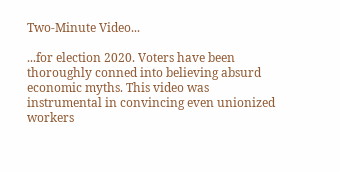Two-Minute Video...

...for election 2020. Voters have been thoroughly conned into believing absurd economic myths. This video was instrumental in convincing even unionized workers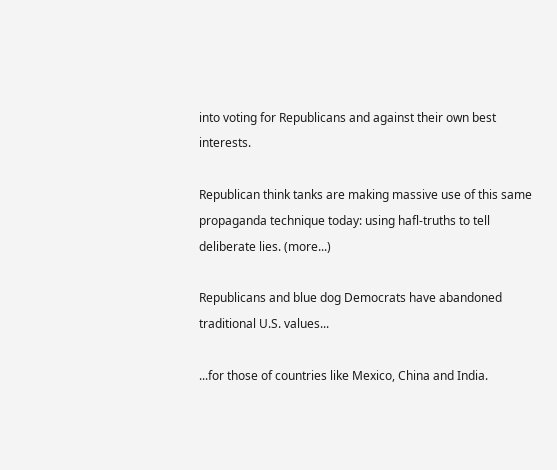into voting for Republicans and against their own best interests.

Republican think tanks are making massive use of this same propaganda technique today: using hafl-truths to tell deliberate lies. (more...)

Republicans and blue dog Democrats have abandoned traditional U.S. values...

...for those of countries like Mexico, China and India.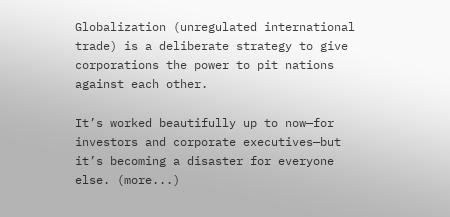Globalization (unregulated international trade) is a deliberate strategy to give corporations the power to pit nations against each other.

It’s worked beautifully up to now—for investors and corporate executives—but it’s becoming a disaster for everyone else. (more...)